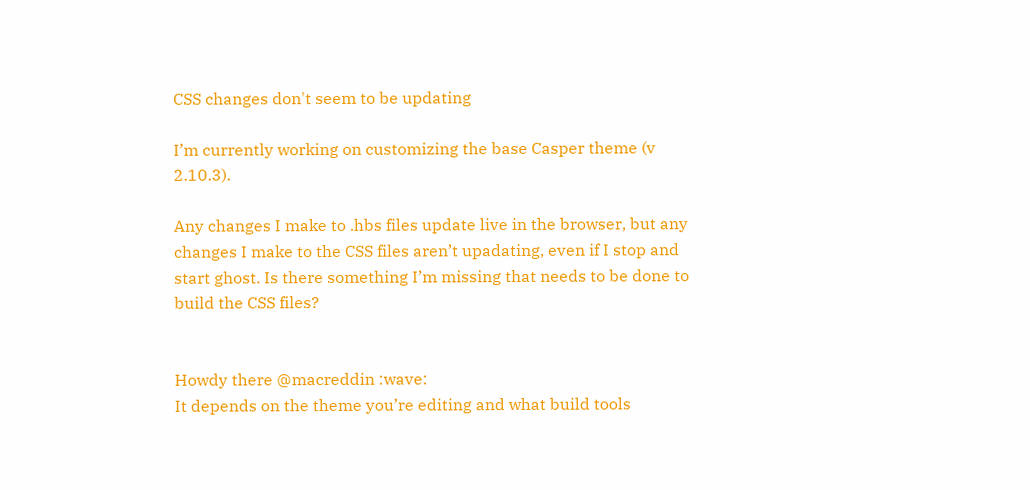CSS changes don't seem to be updating

I’m currently working on customizing the base Casper theme (v 2.10.3).

Any changes I make to .hbs files update live in the browser, but any changes I make to the CSS files aren’t upadating, even if I stop and start ghost. Is there something I’m missing that needs to be done to build the CSS files?


Howdy there @macreddin :wave:
It depends on the theme you’re editing and what build tools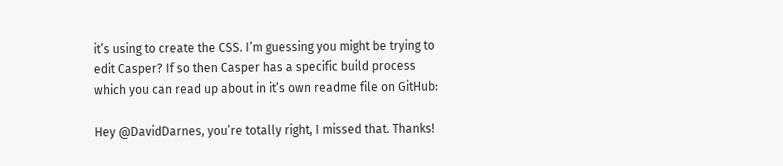it’s using to create the CSS. I’m guessing you might be trying to edit Casper? If so then Casper has a specific build process which you can read up about in it’s own readme file on GitHub:

Hey @DavidDarnes, you’re totally right, I missed that. Thanks!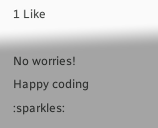1 Like

No worries! Happy coding :sparkles: